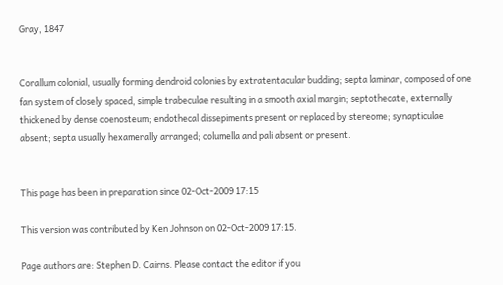Gray, 1847


Corallum colonial, usually forming dendroid colonies by extratentacular budding; septa laminar, composed of one fan system of closely spaced, simple trabeculae resulting in a smooth axial margin; septothecate, externally thickened by dense coenosteum; endothecal dissepiments present or replaced by stereome; synapticulae absent; septa usually hexamerally arranged; columella and pali absent or present.


This page has been in preparation since 02-Oct-2009 17:15

This version was contributed by Ken Johnson on 02-Oct-2009 17:15.

Page authors are: Stephen D. Cairns. Please contact the editor if you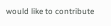would like to contribute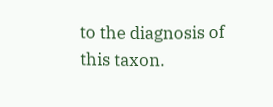to the diagnosis of this taxon.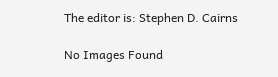The editor is: Stephen D. Cairns

No Images Found